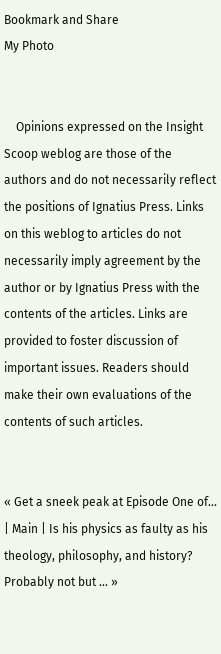Bookmark and Share
My Photo


    Opinions expressed on the Insight Scoop weblog are those of the authors and do not necessarily reflect the positions of Ignatius Press. Links on this weblog to articles do not necessarily imply agreement by the author or by Ignatius Press with the contents of the articles. Links are provided to foster discussion of important issues. Readers should make their own evaluations of the contents of such articles.


« Get a sneek peak at Episode One of... | Main | Is his physics as faulty as his theology, philosophy, and history? Probably not but ... »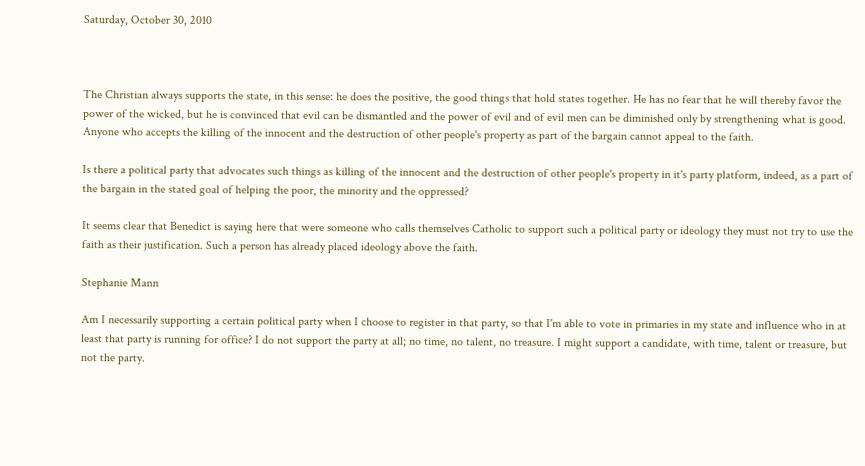Saturday, October 30, 2010



The Christian always supports the state, in this sense: he does the positive, the good things that hold states together. He has no fear that he will thereby favor the power of the wicked, but he is convinced that evil can be dismantled and the power of evil and of evil men can be diminished only by strengthening what is good. Anyone who accepts the killing of the innocent and the destruction of other people's property as part of the bargain cannot appeal to the faith.

Is there a political party that advocates such things as killing of the innocent and the destruction of other people's property in it's party platform, indeed, as a part of the bargain in the stated goal of helping the poor, the minority and the oppressed?

It seems clear that Benedict is saying here that were someone who calls themselves Catholic to support such a political party or ideology they must not try to use the faith as their justification. Such a person has already placed ideology above the faith.

Stephanie Mann

Am I necessarily supporting a certain political party when I choose to register in that party, so that I'm able to vote in primaries in my state and influence who in at least that party is running for office? I do not support the party at all; no time, no talent, no treasure. I might support a candidate, with time, talent or treasure, but not the party.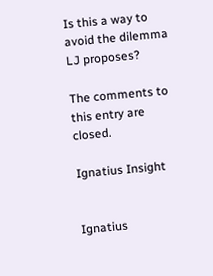Is this a way to avoid the dilemma LJ proposes?

The comments to this entry are closed.

Ignatius Insight


Ignatius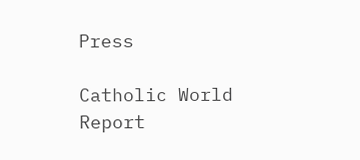Press

Catholic World Report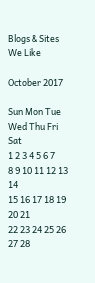Blogs & Sites We Like

October 2017

Sun Mon Tue Wed Thu Fri Sat
1 2 3 4 5 6 7
8 9 10 11 12 13 14
15 16 17 18 19 20 21
22 23 24 25 26 27 28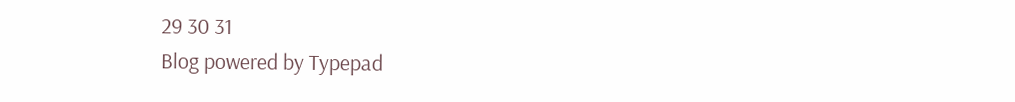29 30 31
Blog powered by Typepad